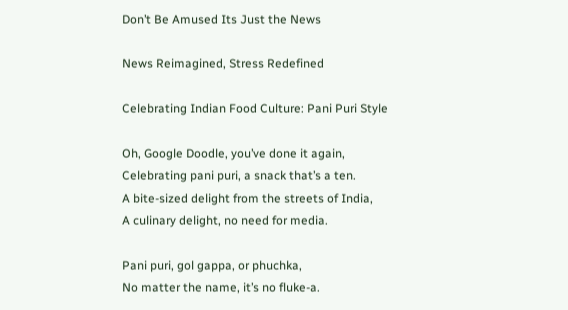Don’t Be Amused Its Just the News

News Reimagined, Stress Redefined

Celebrating Indian Food Culture: Pani Puri Style

Oh, Google Doodle, you’ve done it again,
Celebrating pani puri, a snack that’s a ten.
A bite-sized delight from the streets of India,
A culinary delight, no need for media.

Pani puri, gol gappa, or phuchka,
No matter the name, it’s no fluke-a.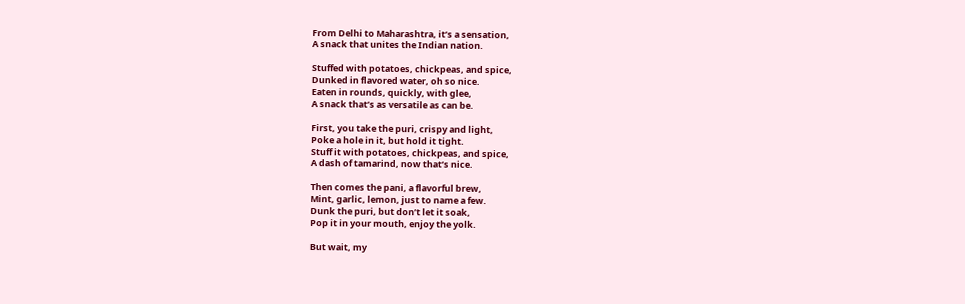From Delhi to Maharashtra, it’s a sensation,
A snack that unites the Indian nation.

Stuffed with potatoes, chickpeas, and spice,
Dunked in flavored water, oh so nice.
Eaten in rounds, quickly, with glee,
A snack that’s as versatile as can be.

First, you take the puri, crispy and light,
Poke a hole in it, but hold it tight.
Stuff it with potatoes, chickpeas, and spice,
A dash of tamarind, now that’s nice.

Then comes the pani, a flavorful brew,
Mint, garlic, lemon, just to name a few.
Dunk the puri, but don’t let it soak,
Pop it in your mouth, enjoy the yolk.

But wait, my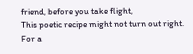friend, before you take flight,
This poetic recipe might not turn out right.
For a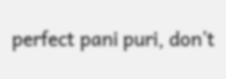perfect pani puri, don’t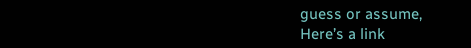guess or assume,
Here’s a link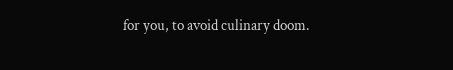for you, to avoid culinary doom.